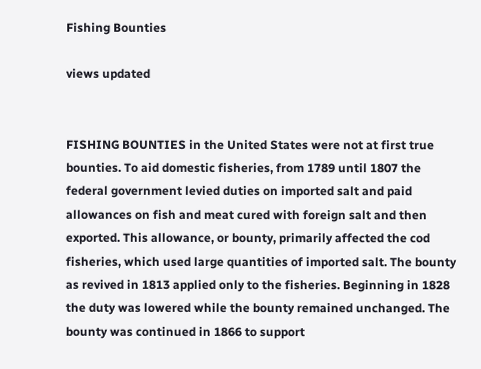Fishing Bounties

views updated


FISHING BOUNTIES in the United States were not at first true bounties. To aid domestic fisheries, from 1789 until 1807 the federal government levied duties on imported salt and paid allowances on fish and meat cured with foreign salt and then exported. This allowance, or bounty, primarily affected the cod fisheries, which used large quantities of imported salt. The bounty as revived in 1813 applied only to the fisheries. Beginning in 1828 the duty was lowered while the bounty remained unchanged. The bounty was continued in 1866 to support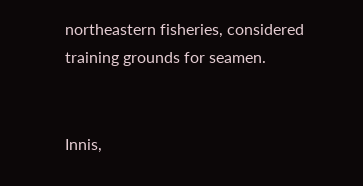northeastern fisheries, considered training grounds for seamen.


Innis,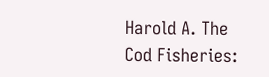Harold A. The Cod Fisheries: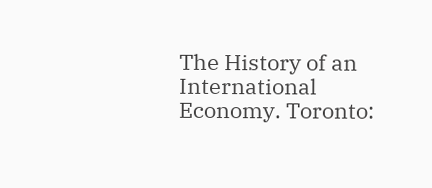The History of an International Economy. Toronto: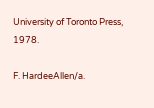University of Toronto Press, 1978.

F. HardeeAllen/a.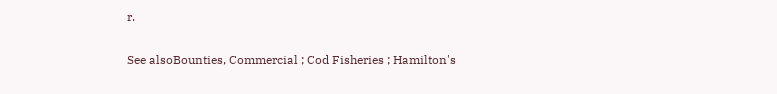r.

See alsoBounties, Commercial ; Cod Fisheries ; Hamilton's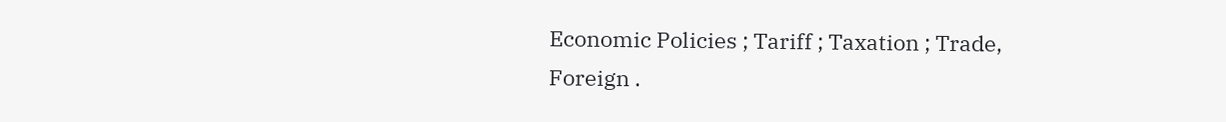Economic Policies ; Tariff ; Taxation ; Trade, Foreign .